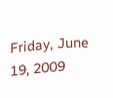Friday, June 19, 2009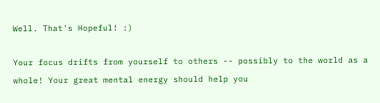Well. That's Hopeful! :)

Your focus drifts from yourself to others -- possibly to the world as a whole! Your great mental energy should help you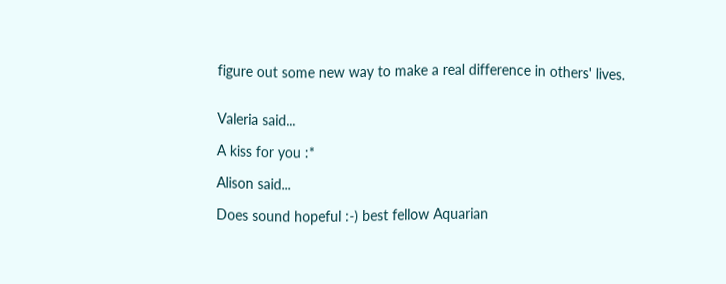figure out some new way to make a real difference in others' lives.


Valeria said...

A kiss for you :*

Alison said...

Does sound hopeful :-) best fellow Aquarian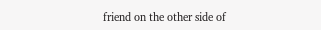friend on the other side of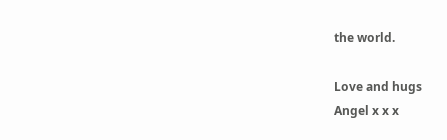the world.

Love and hugs
Angel x x x